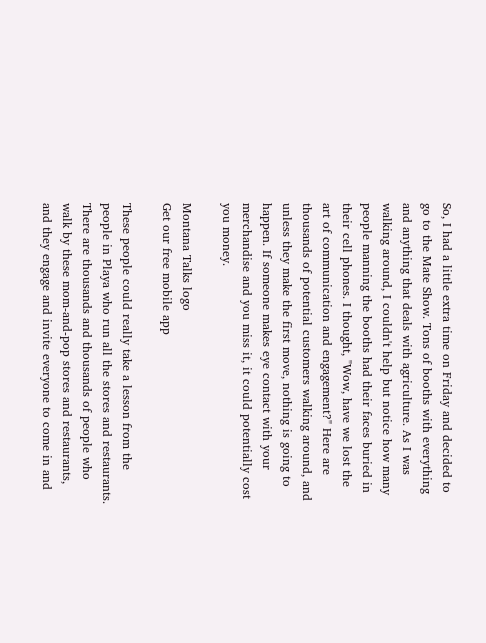So, I had a little extra time on Friday and decided to go to the Mate Show. Tons of booths with everything and anything that deals with agriculture. As I was walking around, I couldn't help but notice how many people manning the booths had their faces buried in their cell phones. I thought, "Wow, have we lost the art of communication and engagement?" Here are thousands of potential customers walking around, and unless they make the first move, nothing is going to happen. If someone makes eye contact with your merchandise and you miss it, it could potentially cost you money.

Montana Talks logo
Get our free mobile app

These people could really take a lesson from the people in Playa who run all the stores and restaurants. There are thousands and thousands of people who walk by these mom-and-pop stores and restaurants, and they engage and invite everyone to come in and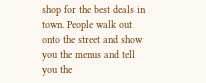shop for the best deals in town. People walk out onto the street and show you the menus and tell you the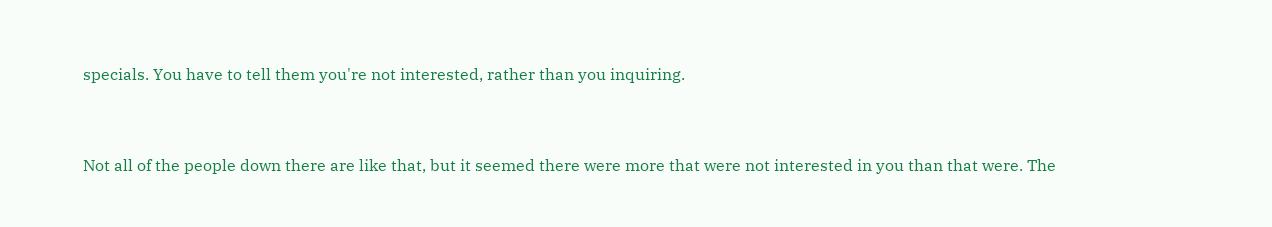specials. You have to tell them you're not interested, rather than you inquiring.


Not all of the people down there are like that, but it seemed there were more that were not interested in you than that were. The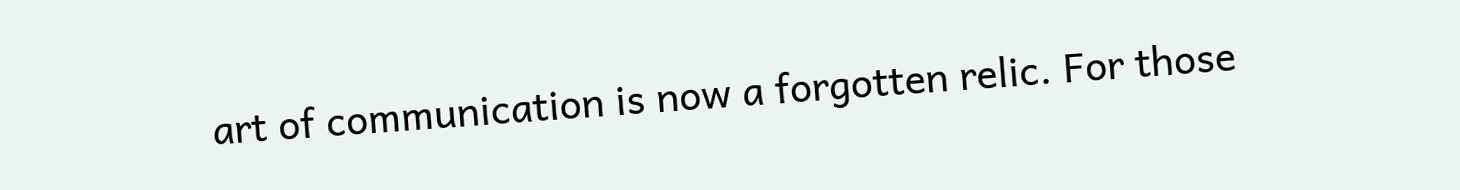art of communication is now a forgotten relic. For those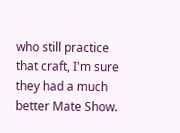who still practice that craft, I'm sure they had a much better Mate Show.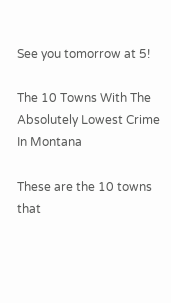See you tomorrow at 5!

The 10 Towns With The Absolutely Lowest Crime In Montana

These are the 10 towns that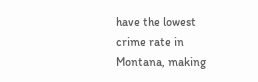have the lowest crime rate in Montana, making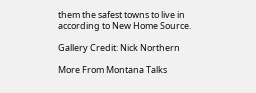them the safest towns to live in according to New Home Source.

Gallery Credit: Nick Northern

More From Montana Talks